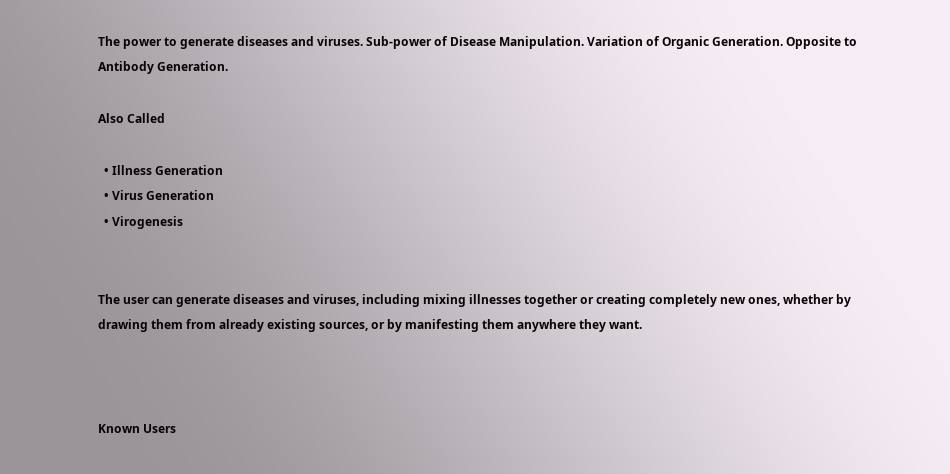The power to generate diseases and viruses. Sub-power of Disease Manipulation. Variation of Organic Generation. Opposite to Antibody Generation.

Also Called

  • Illness Generation
  • Virus Generation
  • Virogenesis


The user can generate diseases and viruses, including mixing illnesses together or creating completely new ones, whether by drawing them from already existing sources, or by manifesting them anywhere they want.



Known Users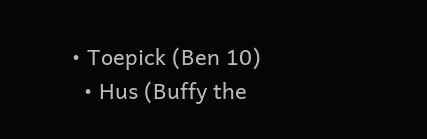• Toepick (Ben 10)
  • Hus (Buffy the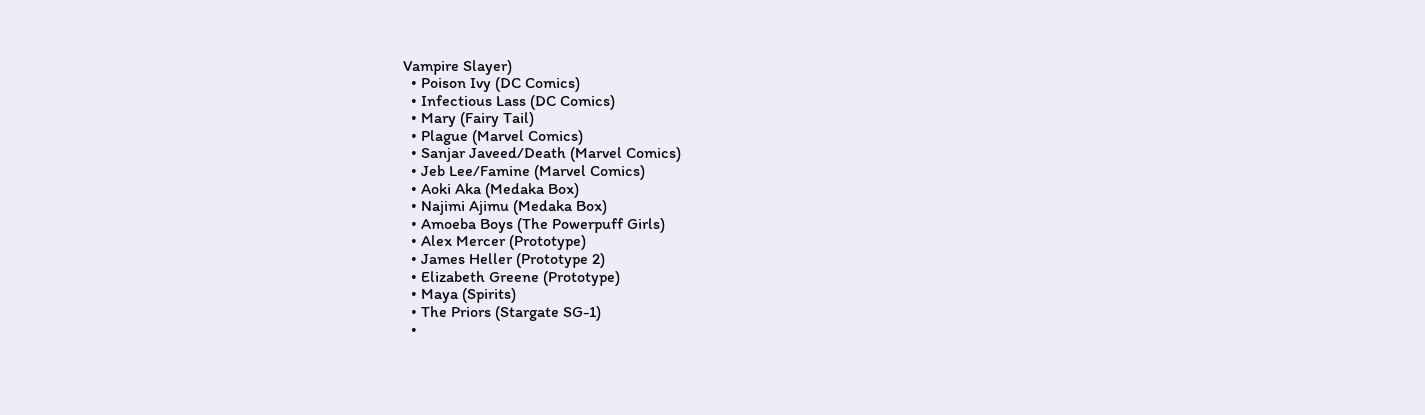Vampire Slayer)
  • Poison Ivy (DC Comics)
  • Infectious Lass (DC Comics)
  • Mary (Fairy Tail)
  • Plague (Marvel Comics)
  • Sanjar Javeed/Death (Marvel Comics)
  • Jeb Lee/Famine (Marvel Comics)
  • Aoki Aka (Medaka Box)
  • Najimi Ajimu (Medaka Box)
  • Amoeba Boys (The Powerpuff Girls)
  • Alex Mercer (Prototype)
  • James Heller (Prototype 2)
  • Elizabeth Greene (Prototype)
  • Maya (Spirits)
  • The Priors (Stargate SG-1)
  •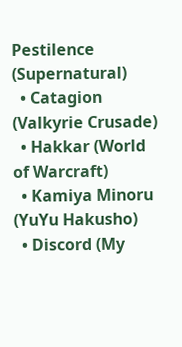Pestilence (Supernatural)
  • Catagion (Valkyrie Crusade)
  • Hakkar (World of Warcraft)
  • Kamiya Minoru (YuYu Hakusho)
  • Discord (My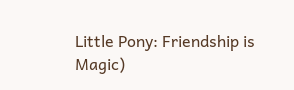Little Pony: Friendship is Magic)